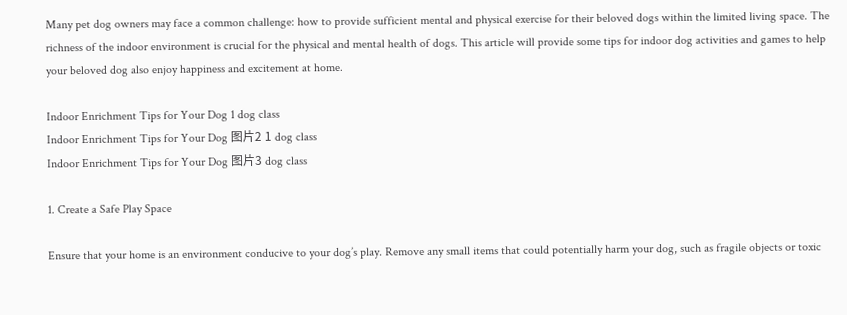Many pet dog owners may face a common challenge: how to provide sufficient mental and physical exercise for their beloved dogs within the limited living space. The richness of the indoor environment is crucial for the physical and mental health of dogs. This article will provide some tips for indoor dog activities and games to help your beloved dog also enjoy happiness and excitement at home.

Indoor Enrichment Tips for Your Dog 1 dog class
Indoor Enrichment Tips for Your Dog 图片2 1 dog class
Indoor Enrichment Tips for Your Dog 图片3 dog class

1. Create a Safe Play Space

Ensure that your home is an environment conducive to your dog’s play. Remove any small items that could potentially harm your dog, such as fragile objects or toxic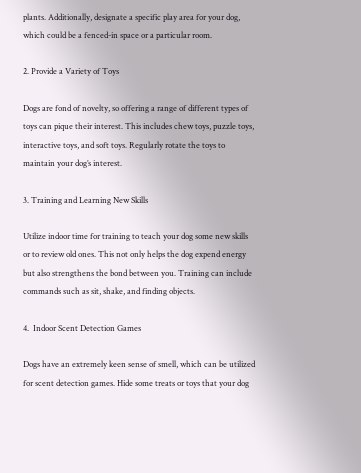plants. Additionally, designate a specific play area for your dog, which could be a fenced-in space or a particular room.

2. Provide a Variety of Toys

Dogs are fond of novelty, so offering a range of different types of toys can pique their interest. This includes chew toys, puzzle toys, interactive toys, and soft toys. Regularly rotate the toys to maintain your dog’s interest.

3. Training and Learning New Skills

Utilize indoor time for training to teach your dog some new skills or to review old ones. This not only helps the dog expend energy but also strengthens the bond between you. Training can include commands such as sit, shake, and finding objects.

4.  Indoor Scent Detection Games

Dogs have an extremely keen sense of smell, which can be utilized for scent detection games. Hide some treats or toys that your dog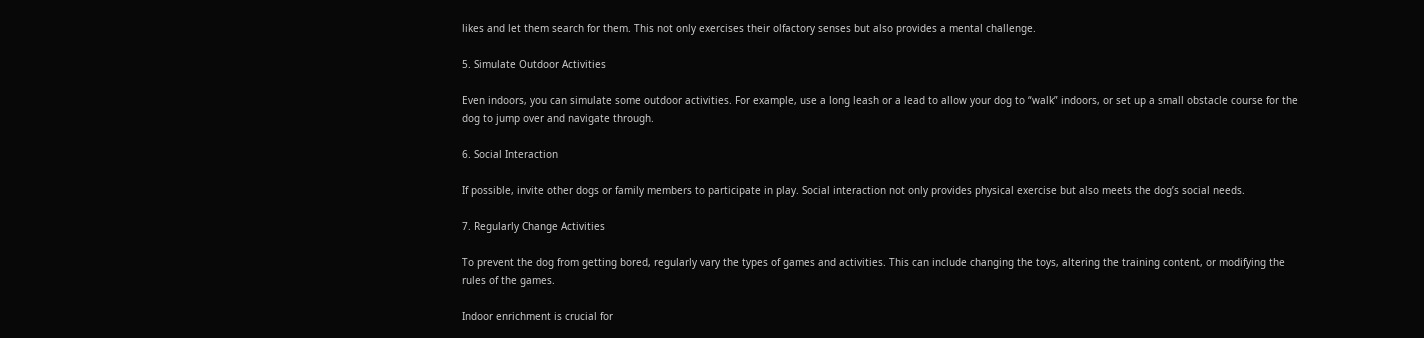likes and let them search for them. This not only exercises their olfactory senses but also provides a mental challenge.

5. Simulate Outdoor Activities

Even indoors, you can simulate some outdoor activities. For example, use a long leash or a lead to allow your dog to “walk” indoors, or set up a small obstacle course for the dog to jump over and navigate through.

6. Social Interaction

If possible, invite other dogs or family members to participate in play. Social interaction not only provides physical exercise but also meets the dog’s social needs.

7. Regularly Change Activities

To prevent the dog from getting bored, regularly vary the types of games and activities. This can include changing the toys, altering the training content, or modifying the rules of the games.

Indoor enrichment is crucial for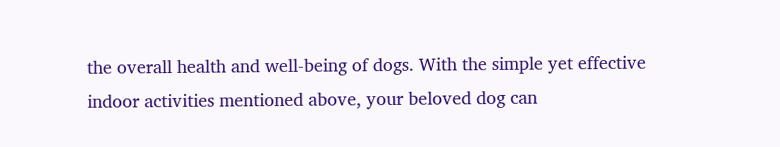the overall health and well-being of dogs. With the simple yet effective indoor activities mentioned above, your beloved dog can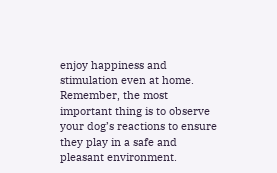enjoy happiness and stimulation even at home. Remember, the most important thing is to observe your dog’s reactions to ensure they play in a safe and pleasant environment.